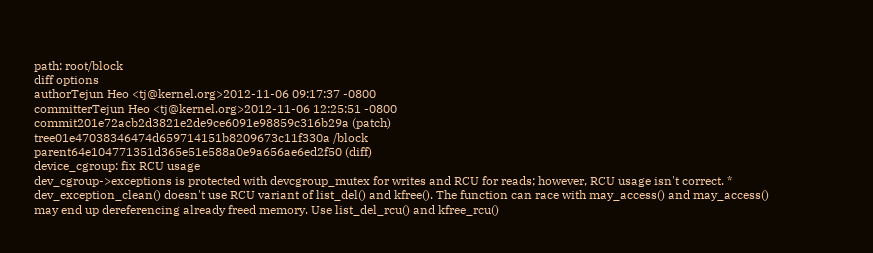path: root/block
diff options
authorTejun Heo <tj@kernel.org>2012-11-06 09:17:37 -0800
committerTejun Heo <tj@kernel.org>2012-11-06 12:25:51 -0800
commit201e72acb2d3821e2de9ce6091e98859c316b29a (patch)
tree01e47038346474d659714151b8209673c11f330a /block
parent64e104771351d365e51e588a0e9a656ae6ed2f50 (diff)
device_cgroup: fix RCU usage
dev_cgroup->exceptions is protected with devcgroup_mutex for writes and RCU for reads; however, RCU usage isn't correct. * dev_exception_clean() doesn't use RCU variant of list_del() and kfree(). The function can race with may_access() and may_access() may end up dereferencing already freed memory. Use list_del_rcu() and kfree_rcu()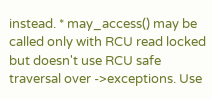instead. * may_access() may be called only with RCU read locked but doesn't use RCU safe traversal over ->exceptions. Use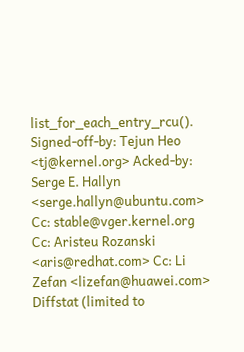list_for_each_entry_rcu(). Signed-off-by: Tejun Heo <tj@kernel.org> Acked-by: Serge E. Hallyn <serge.hallyn@ubuntu.com> Cc: stable@vger.kernel.org Cc: Aristeu Rozanski <aris@redhat.com> Cc: Li Zefan <lizefan@huawei.com>
Diffstat (limited to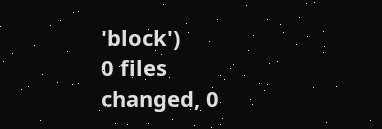'block')
0 files changed, 0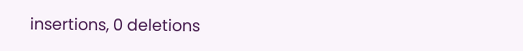insertions, 0 deletions